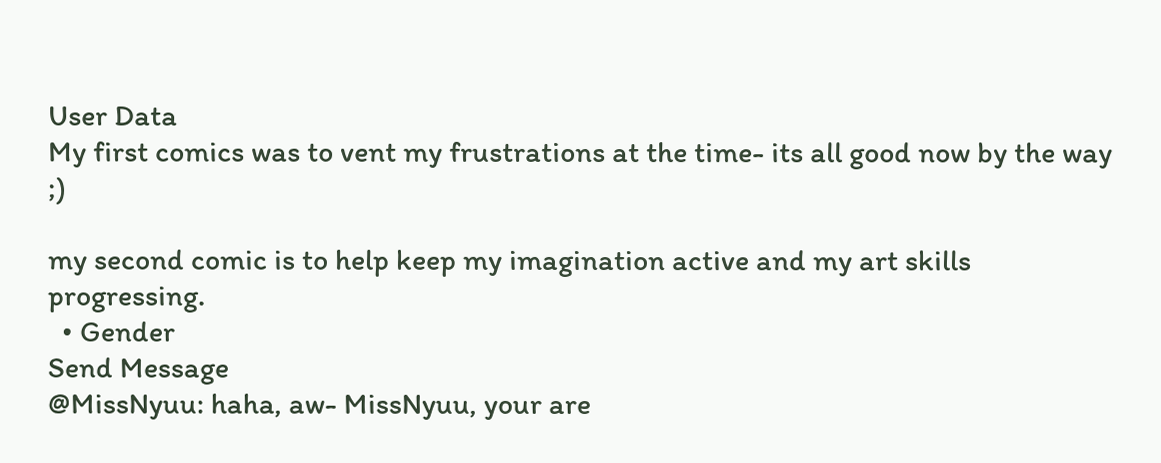User Data
My first comics was to vent my frustrations at the time- its all good now by the way ;)

my second comic is to help keep my imagination active and my art skills progressing.
  • Gender
Send Message
@MissNyuu: haha, aw- MissNyuu, your are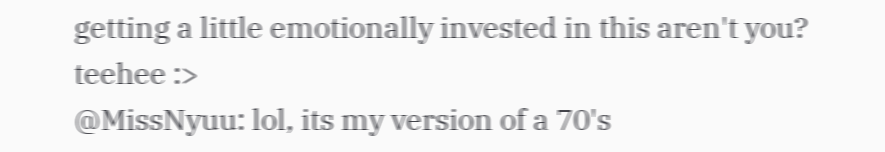getting a little emotionally invested in this aren't you? teehee :>
@MissNyuu: lol, its my version of a 70's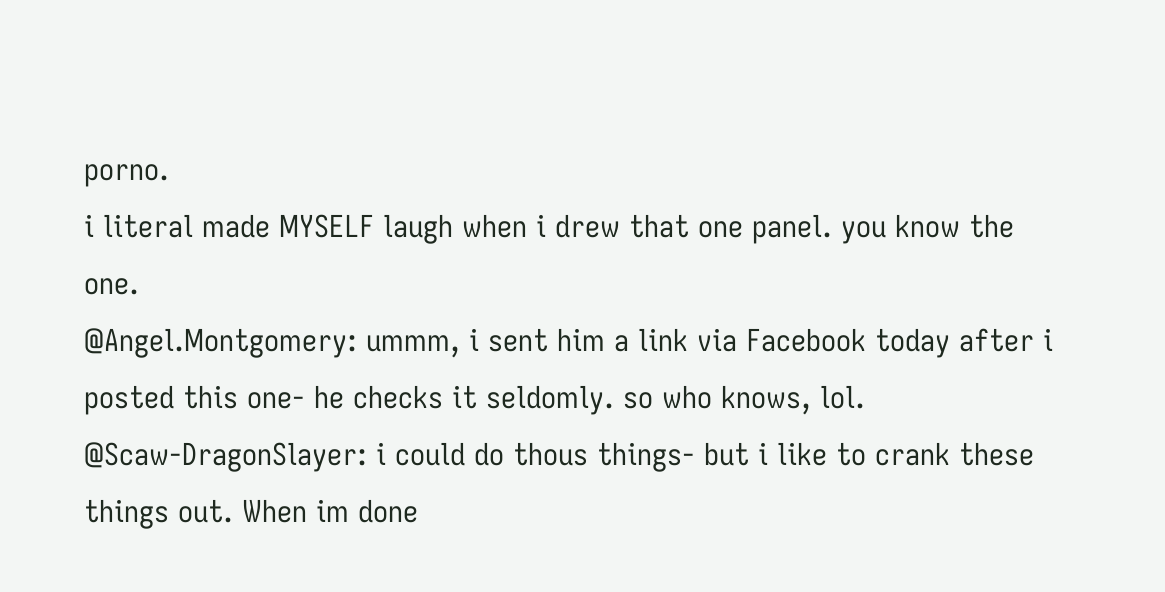porno.
i literal made MYSELF laugh when i drew that one panel. you know the one.
@Angel.Montgomery: ummm, i sent him a link via Facebook today after i posted this one- he checks it seldomly. so who knows, lol.
@Scaw-DragonSlayer: i could do thous things- but i like to crank these things out. When im done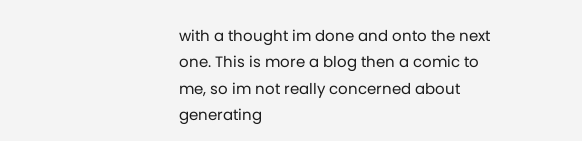with a thought im done and onto the next one. This is more a blog then a comic to me, so im not really concerned about generating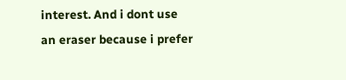interest. And i dont use an eraser because i prefer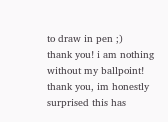to draw in pen ;)
thank you! i am nothing without my ballpoint!
thank you, im honestly surprised this has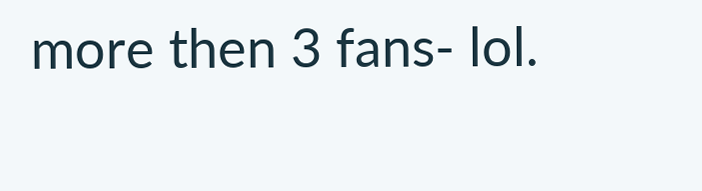more then 3 fans- lol.